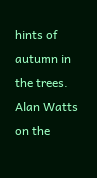hints of autumn in the trees. Alan Watts on the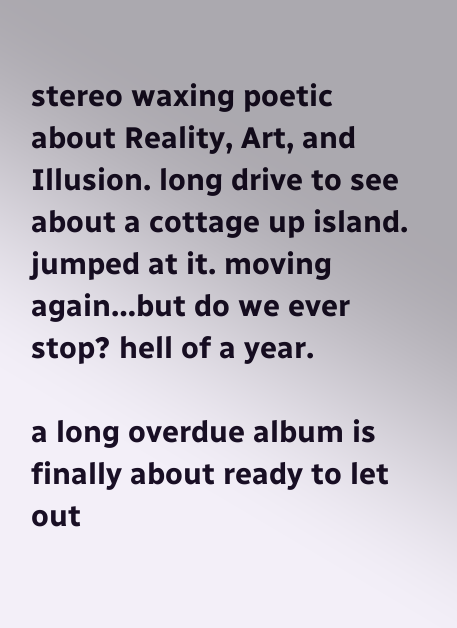stereo waxing poetic about Reality, Art, and Illusion. long drive to see about a cottage up island. jumped at it. moving again…but do we ever stop? hell of a year.

a long overdue album is finally about ready to let out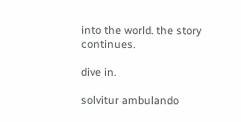into the world. the story continues.

dive in.

solvitur ambulando